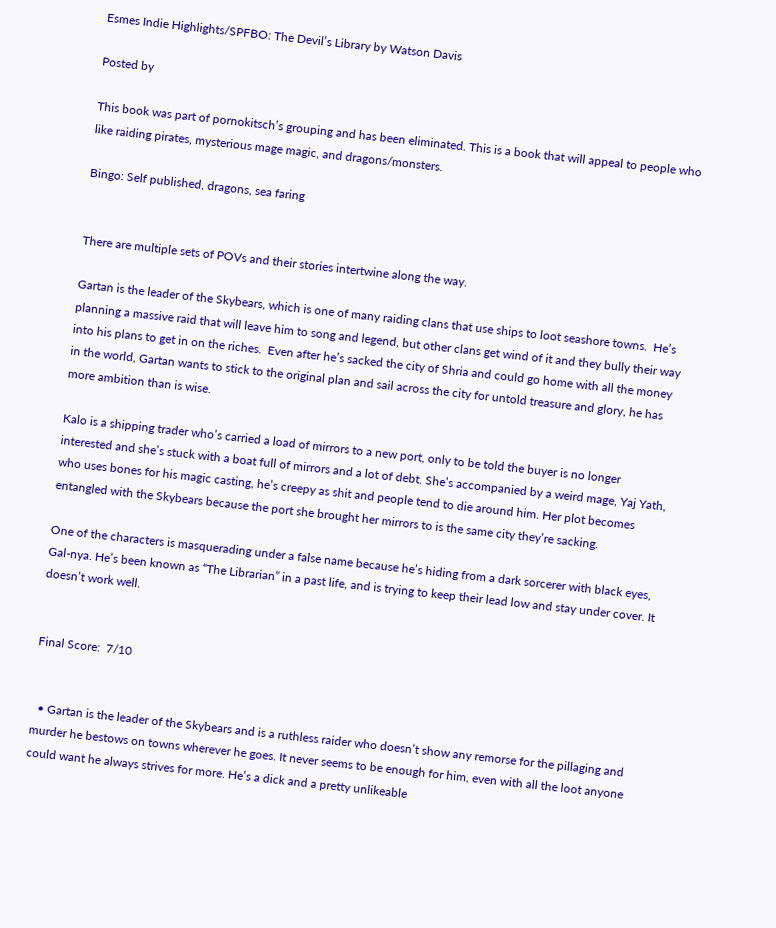Esmes Indie Highlights/SPFBO: The Devil’s Library by Watson Davis

Posted by

This book was part of pornokitsch’s grouping and has been eliminated. This is a book that will appeal to people who like raiding pirates, mysterious mage magic, and dragons/monsters.

Bingo: Self published, dragons, sea faring


There are multiple sets of POVs and their stories intertwine along the way.

Gartan is the leader of the Skybears, which is one of many raiding clans that use ships to loot seashore towns.  He’s planning a massive raid that will leave him to song and legend, but other clans get wind of it and they bully their way into his plans to get in on the riches.  Even after he’s sacked the city of Shria and could go home with all the money in the world, Gartan wants to stick to the original plan and sail across the city for untold treasure and glory, he has more ambition than is wise.

Kalo is a shipping trader who’s carried a load of mirrors to a new port, only to be told the buyer is no longer interested and she’s stuck with a boat full of mirrors and a lot of debt. She’s accompanied by a weird mage, Yaj Yath, who uses bones for his magic casting, he’s creepy as shit and people tend to die around him. Her plot becomes entangled with the Skybears because the port she brought her mirrors to is the same city they’re sacking.

One of the characters is masquerading under a false name because he’s hiding from a dark sorcerer with black eyes, Gal-nya. He’s been known as “The Librarian” in a past life, and is trying to keep their lead low and stay under cover. It doesn’t work well.


Final Score:  7/10


  • Gartan is the leader of the Skybears and is a ruthless raider who doesn’t show any remorse for the pillaging and murder he bestows on towns wherever he goes. It never seems to be enough for him, even with all the loot anyone could want he always strives for more. He’s a dick and a pretty unlikeable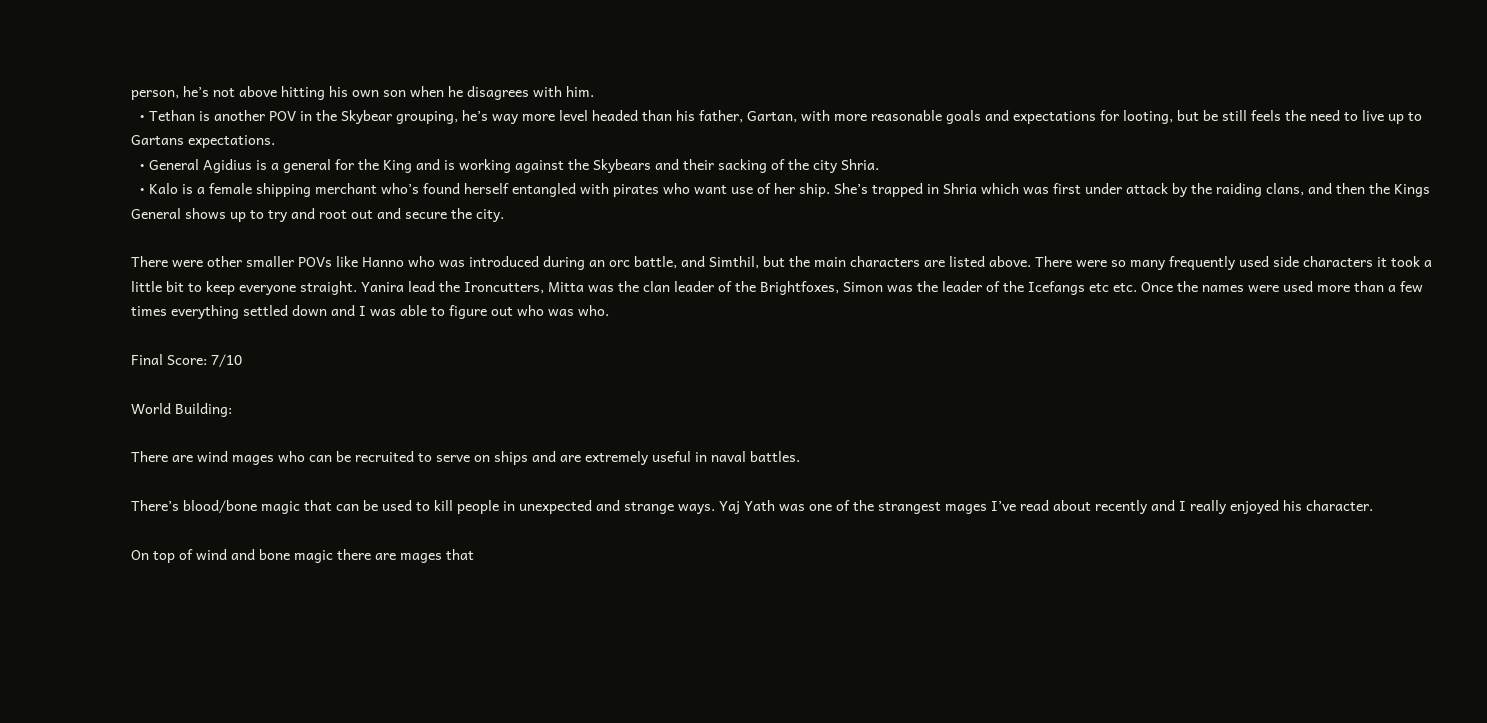person, he’s not above hitting his own son when he disagrees with him.
  • Tethan is another POV in the Skybear grouping, he’s way more level headed than his father, Gartan, with more reasonable goals and expectations for looting, but be still feels the need to live up to Gartans expectations.
  • General Agidius is a general for the King and is working against the Skybears and their sacking of the city Shria.
  • Kalo is a female shipping merchant who’s found herself entangled with pirates who want use of her ship. She’s trapped in Shria which was first under attack by the raiding clans, and then the Kings General shows up to try and root out and secure the city.

There were other smaller POVs like Hanno who was introduced during an orc battle, and Simthil, but the main characters are listed above. There were so many frequently used side characters it took a little bit to keep everyone straight. Yanira lead the Ironcutters, Mitta was the clan leader of the Brightfoxes, Simon was the leader of the Icefangs etc etc. Once the names were used more than a few times everything settled down and I was able to figure out who was who.

Final Score: 7/10

World Building:

There are wind mages who can be recruited to serve on ships and are extremely useful in naval battles.

There’s blood/bone magic that can be used to kill people in unexpected and strange ways. Yaj Yath was one of the strangest mages I’ve read about recently and I really enjoyed his character.

On top of wind and bone magic there are mages that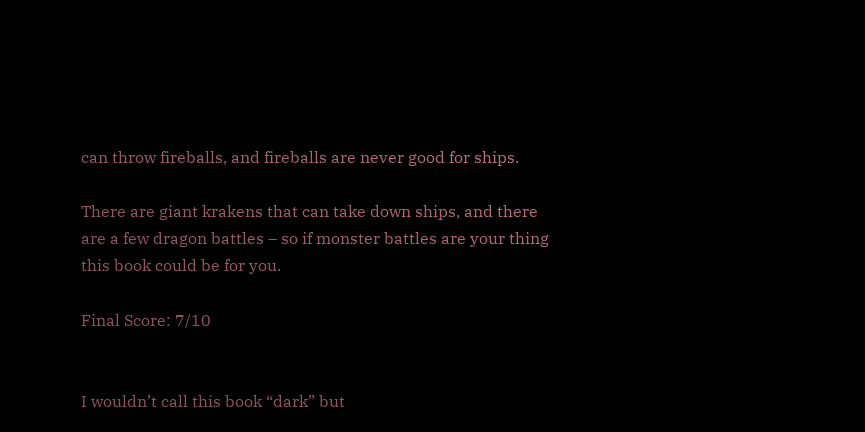can throw fireballs, and fireballs are never good for ships.

There are giant krakens that can take down ships, and there are a few dragon battles – so if monster battles are your thing this book could be for you.

Final Score: 7/10


I wouldn’t call this book “dark” but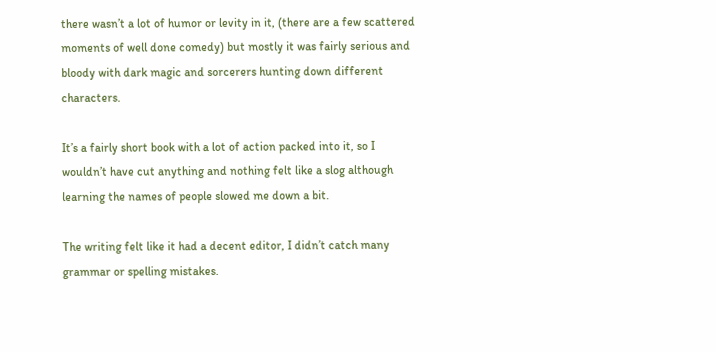there wasn’t a lot of humor or levity in it, (there are a few scattered moments of well done comedy) but mostly it was fairly serious and bloody with dark magic and sorcerers hunting down different characters.

It’s a fairly short book with a lot of action packed into it, so I wouldn’t have cut anything and nothing felt like a slog although learning the names of people slowed me down a bit.

The writing felt like it had a decent editor, I didn’t catch many grammar or spelling mistakes.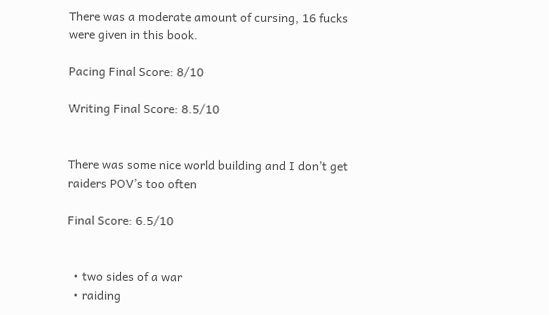There was a moderate amount of cursing, 16 fucks were given in this book.

Pacing Final Score: 8/10

Writing Final Score: 8.5/10


There was some nice world building and I don’t get raiders POV’s too often

Final Score: 6.5/10


  • two sides of a war
  • raiding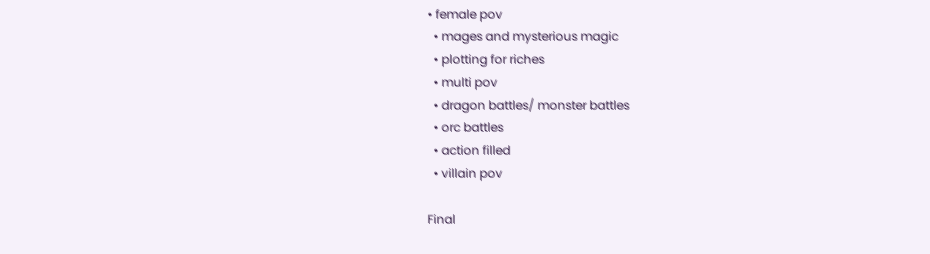• female pov
  • mages and mysterious magic
  • plotting for riches
  • multi pov
  • dragon battles/ monster battles
  • orc battles
  • action filled
  • villain pov

Final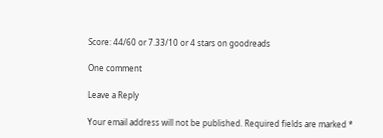Score: 44/60 or 7.33/10 or 4 stars on goodreads

One comment

Leave a Reply

Your email address will not be published. Required fields are marked *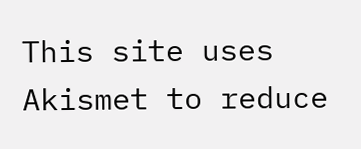This site uses Akismet to reduce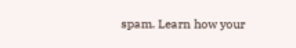spam. Learn how your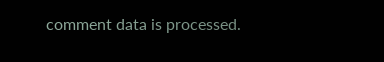comment data is processed.